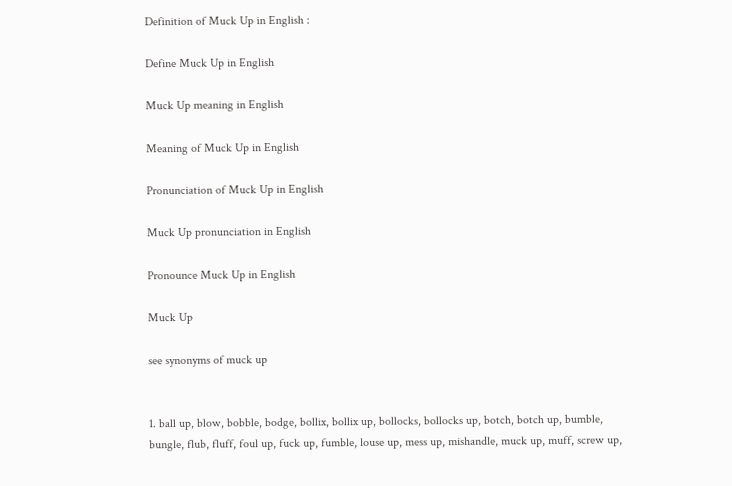Definition of Muck Up in English :

Define Muck Up in English

Muck Up meaning in English

Meaning of Muck Up in English

Pronunciation of Muck Up in English

Muck Up pronunciation in English

Pronounce Muck Up in English

Muck Up

see synonyms of muck up


1. ball up, blow, bobble, bodge, bollix, bollix up, bollocks, bollocks up, botch, botch up, bumble, bungle, flub, fluff, foul up, fuck up, fumble, louse up, mess up, mishandle, muck up, muff, screw up,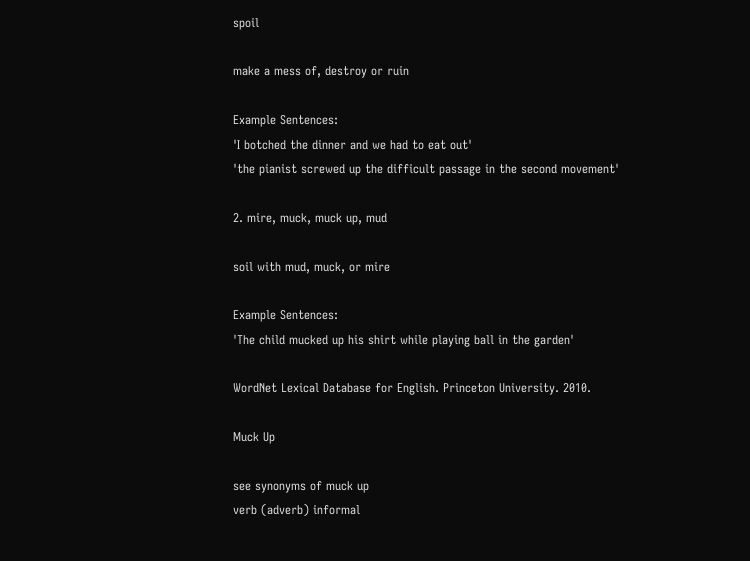spoil

make a mess of, destroy or ruin

Example Sentences:
'I botched the dinner and we had to eat out'
'the pianist screwed up the difficult passage in the second movement'

2. mire, muck, muck up, mud

soil with mud, muck, or mire

Example Sentences:
'The child mucked up his shirt while playing ball in the garden'

WordNet Lexical Database for English. Princeton University. 2010.

Muck Up

see synonyms of muck up
verb (adverb) informal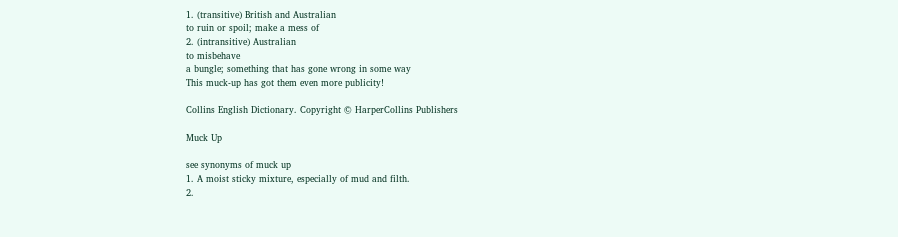1. (transitive) British and Australian
to ruin or spoil; make a mess of
2. (intransitive) Australian
to misbehave
a bungle; something that has gone wrong in some way
This muck-up has got them even more publicity!

Collins English Dictionary. Copyright © HarperCollins Publishers

Muck Up

see synonyms of muck up
1. A moist sticky mixture, especially of mud and filth.
2.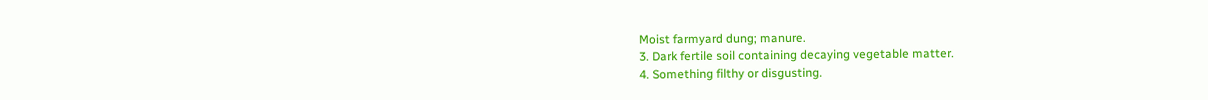Moist farmyard dung; manure.
3. Dark fertile soil containing decaying vegetable matter.
4. Something filthy or disgusting.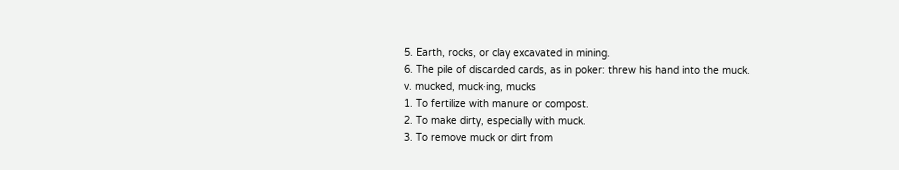5. Earth, rocks, or clay excavated in mining.
6. The pile of discarded cards, as in poker: threw his hand into the muck.
v. mucked, muck·ing, mucks
1. To fertilize with manure or compost.
2. To make dirty, especially with muck.
3. To remove muck or dirt from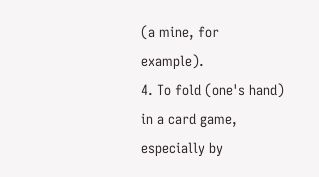(a mine, for example).
4. To fold (one's hand) in a card game, especially by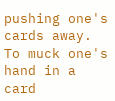pushing one's cards away.
To muck one's hand in a card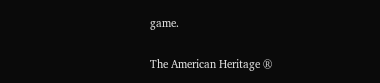game.

The American Heritage ®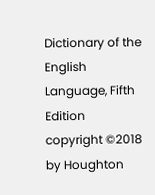Dictionary of the English Language, Fifth Edition copyright ©2018 by Houghton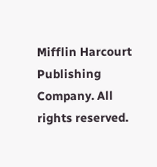Mifflin Harcourt Publishing Company. All rights reserved.